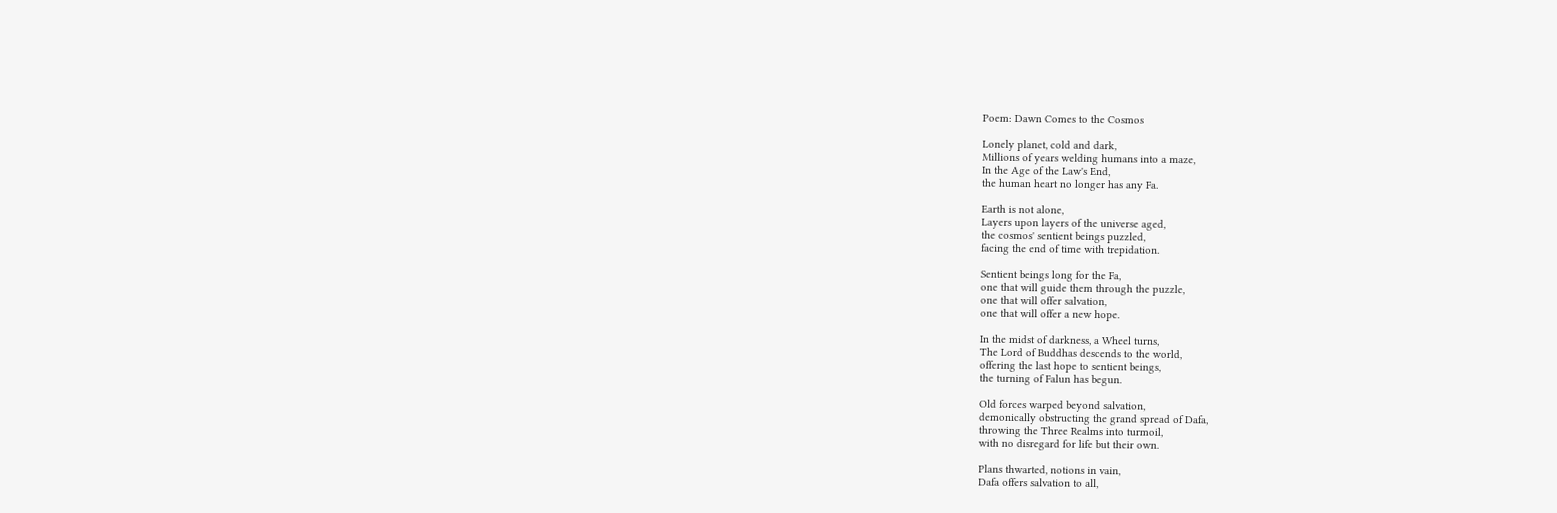Poem: Dawn Comes to the Cosmos

Lonely planet, cold and dark,
Millions of years welding humans into a maze,
In the Age of the Law's End,
the human heart no longer has any Fa.

Earth is not alone,
Layers upon layers of the universe aged,
the cosmos' sentient beings puzzled,
facing the end of time with trepidation.

Sentient beings long for the Fa,
one that will guide them through the puzzle,
one that will offer salvation,
one that will offer a new hope.

In the midst of darkness, a Wheel turns,
The Lord of Buddhas descends to the world,
offering the last hope to sentient beings,
the turning of Falun has begun.

Old forces warped beyond salvation,
demonically obstructing the grand spread of Dafa,
throwing the Three Realms into turmoil,
with no disregard for life but their own.

Plans thwarted, notions in vain,
Dafa offers salvation to all,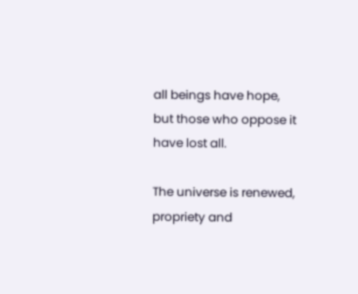all beings have hope,
but those who oppose it have lost all.

The universe is renewed,
propriety and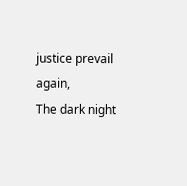justice prevail again,
The dark night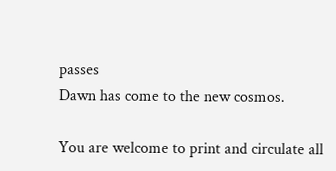passes
Dawn has come to the new cosmos.

You are welcome to print and circulate all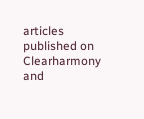articles published on Clearharmony and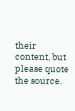their content, but please quote the source.